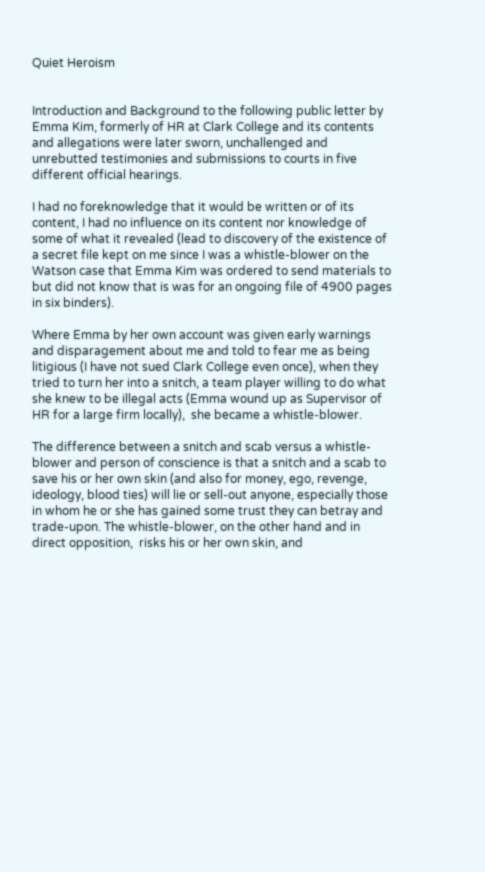Quiet Heroism


Introduction and Background to the following public letter by Emma Kim, formerly of HR at Clark College and its contents and allegations were later sworn, unchallenged and unrebutted testimonies and submissions to courts in five different official hearings.

I had no foreknowledge that it would be written or of its content, I had no influence on its content nor knowledge of some of what it revealed (lead to discovery of the existence of a secret file kept on me since I was a whistle-blower on the Watson case that Emma Kim was ordered to send materials to but did not know that is was for an ongoing file of 4900 pages in six binders).

Where Emma by her own account was given early warnings and disparagement about me and told to fear me as being litigious (I have not sued Clark College even once), when they tried to turn her into a snitch, a team player willing to do what she knew to be illegal acts (Emma wound up as Supervisor of HR for a large firm locally),  she became a whistle-blower.

The difference between a snitch and scab versus a whistle-blower and person of conscience is that a snitch and a scab to save his or her own skin (and also for money, ego, revenge, ideology, blood ties) will lie or sell-out anyone, especially those in whom he or she has gained some trust they can betray and trade-upon. The whistle-blower, on the other hand and in direct opposition,  risks his or her own skin, and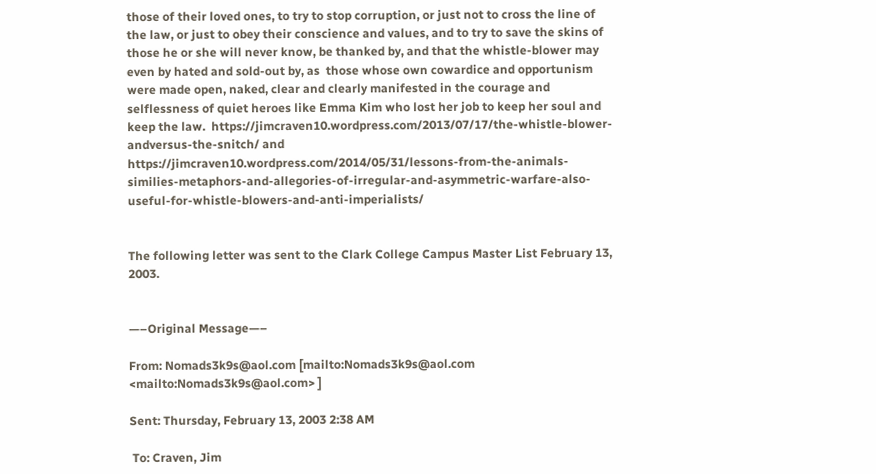those of their loved ones, to try to stop corruption, or just not to cross the line of the law, or just to obey their conscience and values, and to try to save the skins of those he or she will never know, be thanked by, and that the whistle-blower may even by hated and sold-out by, as  those whose own cowardice and opportunism were made open, naked, clear and clearly manifested in the courage and selflessness of quiet heroes like Emma Kim who lost her job to keep her soul and keep the law.  https://jimcraven10.wordpress.com/2013/07/17/the-whistle-blower-andversus-the-snitch/ and https://jimcraven10.wordpress.com/2014/05/31/lessons-from-the-animals-similies-metaphors-and-allegories-of-irregular-and-asymmetric-warfare-also-useful-for-whistle-blowers-and-anti-imperialists/


The following letter was sent to the Clark College Campus Master List February 13, 2003.


—–Original Message—–

From: Nomads3k9s@aol.com [mailto:Nomads3k9s@aol.com <mailto:Nomads3k9s@aol.com> ]

Sent: Thursday, February 13, 2003 2:38 AM

 To: Craven, Jim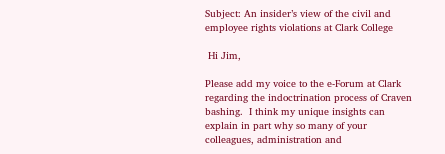Subject: An insider’s view of the civil and employee rights violations at Clark College

 Hi Jim,

Please add my voice to the e-Forum at Clark regarding the indoctrination process of Craven bashing.  I think my unique insights can explain in part why so many of your colleagues, administration and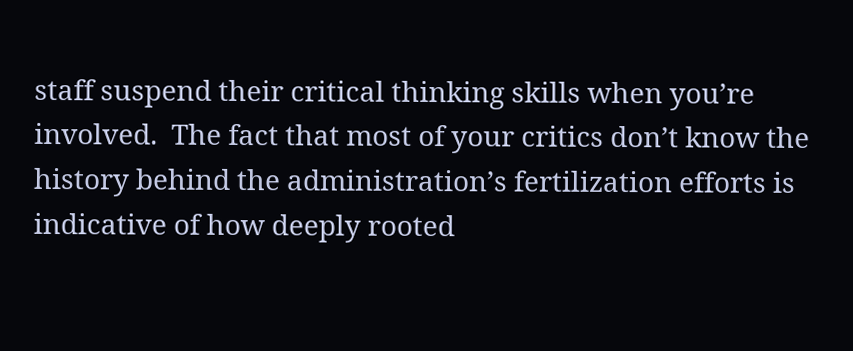staff suspend their critical thinking skills when you’re involved.  The fact that most of your critics don’t know the history behind the administration’s fertilization efforts is indicative of how deeply rooted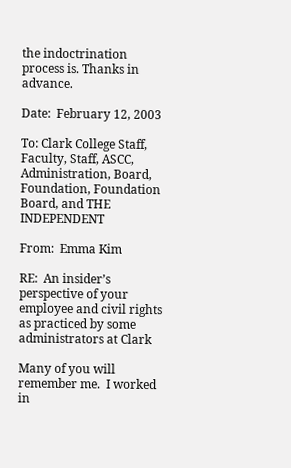the indoctrination process is. Thanks in advance.

Date:  February 12, 2003

To: Clark College Staff, Faculty, Staff, ASCC, Administration, Board, Foundation, Foundation Board, and THE INDEPENDENT

From:  Emma Kim

RE:  An insider’s perspective of your employee and civil rights as practiced by some administrators at Clark

Many of you will remember me.  I worked in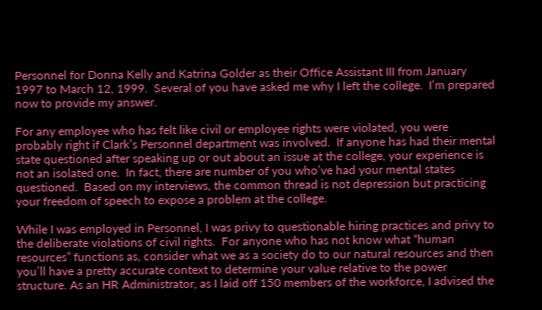Personnel for Donna Kelly and Katrina Golder as their Office Assistant III from January 1997 to March 12, 1999.  Several of you have asked me why I left the college.  I’m prepared now to provide my answer.

For any employee who has felt like civil or employee rights were violated, you were probably right if Clark’s Personnel department was involved.  If anyone has had their mental state questioned after speaking up or out about an issue at the college, your experience is not an isolated one.  In fact, there are number of you who’ve had your mental states questioned.  Based on my interviews, the common thread is not depression but practicing your freedom of speech to expose a problem at the college.

While I was employed in Personnel, I was privy to questionable hiring practices and privy to the deliberate violations of civil rights.  For anyone who has not know what “human resources” functions as, consider what we as a society do to our natural resources and then you’ll have a pretty accurate context to determine your value relative to the power structure. As an HR Administrator, as I laid off 150 members of the workforce, I advised the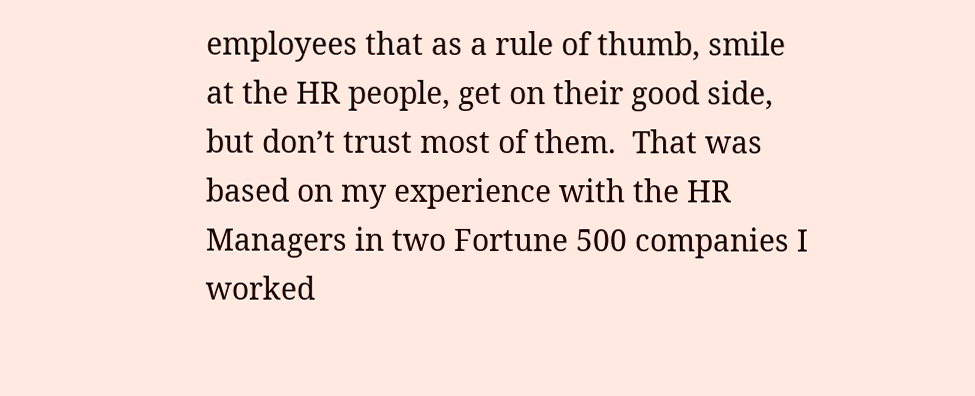employees that as a rule of thumb, smile at the HR people, get on their good side, but don’t trust most of them.  That was based on my experience with the HR Managers in two Fortune 500 companies I worked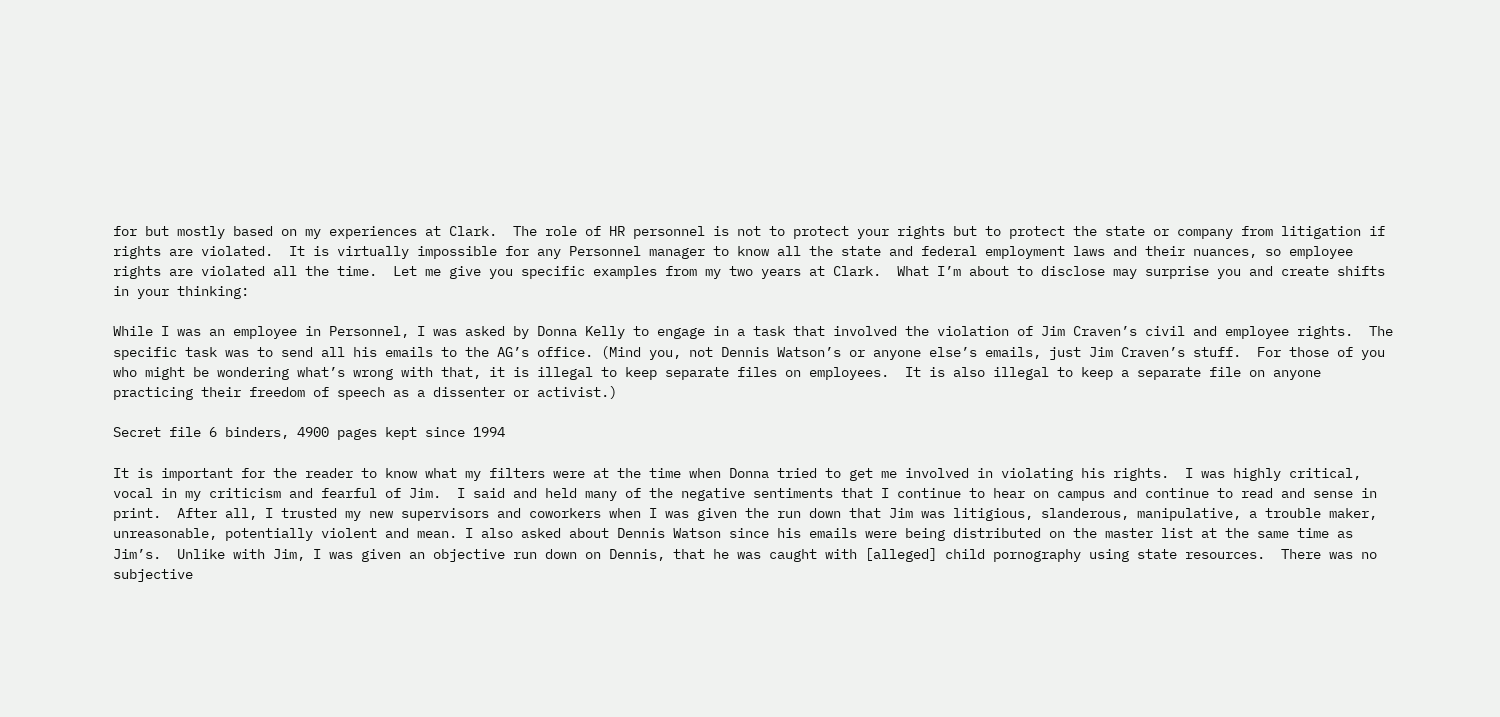for but mostly based on my experiences at Clark.  The role of HR personnel is not to protect your rights but to protect the state or company from litigation if rights are violated.  It is virtually impossible for any Personnel manager to know all the state and federal employment laws and their nuances, so employee rights are violated all the time.  Let me give you specific examples from my two years at Clark.  What I’m about to disclose may surprise you and create shifts in your thinking:

While I was an employee in Personnel, I was asked by Donna Kelly to engage in a task that involved the violation of Jim Craven’s civil and employee rights.  The specific task was to send all his emails to the AG’s office. (Mind you, not Dennis Watson’s or anyone else’s emails, just Jim Craven’s stuff.  For those of you who might be wondering what’s wrong with that, it is illegal to keep separate files on employees.  It is also illegal to keep a separate file on anyone practicing their freedom of speech as a dissenter or activist.)

Secret file 6 binders, 4900 pages kept since 1994

It is important for the reader to know what my filters were at the time when Donna tried to get me involved in violating his rights.  I was highly critical, vocal in my criticism and fearful of Jim.  I said and held many of the negative sentiments that I continue to hear on campus and continue to read and sense in print.  After all, I trusted my new supervisors and coworkers when I was given the run down that Jim was litigious, slanderous, manipulative, a trouble maker, unreasonable, potentially violent and mean. I also asked about Dennis Watson since his emails were being distributed on the master list at the same time as Jim’s.  Unlike with Jim, I was given an objective run down on Dennis, that he was caught with [alleged] child pornography using state resources.  There was no subjective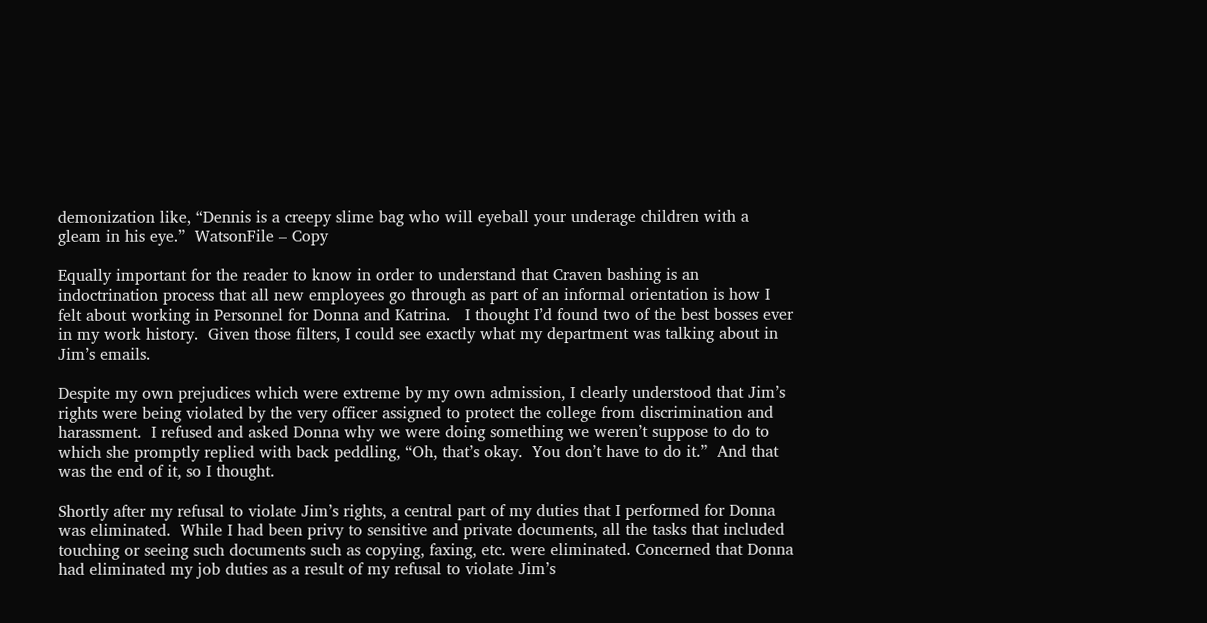demonization like, “Dennis is a creepy slime bag who will eyeball your underage children with a gleam in his eye.”  WatsonFile – Copy

Equally important for the reader to know in order to understand that Craven bashing is an indoctrination process that all new employees go through as part of an informal orientation is how I felt about working in Personnel for Donna and Katrina.   I thought I’d found two of the best bosses ever in my work history.  Given those filters, I could see exactly what my department was talking about in Jim’s emails.

Despite my own prejudices which were extreme by my own admission, I clearly understood that Jim’s rights were being violated by the very officer assigned to protect the college from discrimination and harassment.  I refused and asked Donna why we were doing something we weren’t suppose to do to which she promptly replied with back peddling, “Oh, that’s okay.  You don’t have to do it.”  And that was the end of it, so I thought.

Shortly after my refusal to violate Jim’s rights, a central part of my duties that I performed for Donna was eliminated.  While I had been privy to sensitive and private documents, all the tasks that included touching or seeing such documents such as copying, faxing, etc. were eliminated. Concerned that Donna had eliminated my job duties as a result of my refusal to violate Jim’s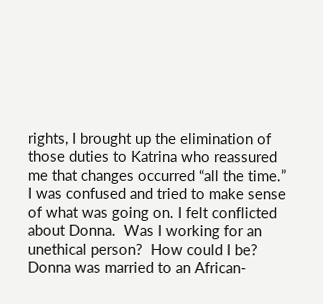rights, I brought up the elimination of those duties to Katrina who reassured me that changes occurred “all the time.” I was confused and tried to make sense of what was going on. I felt conflicted about Donna.  Was I working for an unethical person?  How could I be?  Donna was married to an African-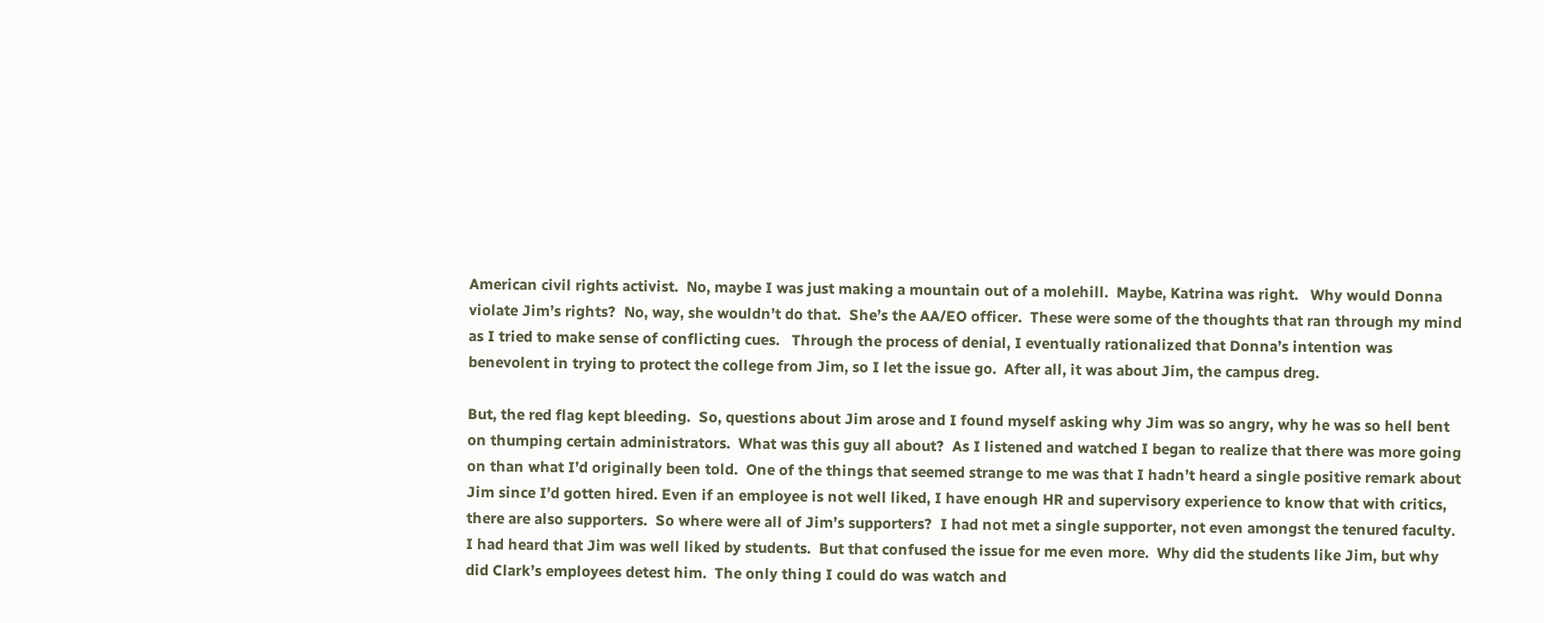American civil rights activist.  No, maybe I was just making a mountain out of a molehill.  Maybe, Katrina was right.   Why would Donna violate Jim’s rights?  No, way, she wouldn’t do that.  She’s the AA/EO officer.  These were some of the thoughts that ran through my mind as I tried to make sense of conflicting cues.   Through the process of denial, I eventually rationalized that Donna’s intention was benevolent in trying to protect the college from Jim, so I let the issue go.  After all, it was about Jim, the campus dreg.

But, the red flag kept bleeding.  So, questions about Jim arose and I found myself asking why Jim was so angry, why he was so hell bent on thumping certain administrators.  What was this guy all about?  As I listened and watched I began to realize that there was more going on than what I’d originally been told.  One of the things that seemed strange to me was that I hadn’t heard a single positive remark about Jim since I’d gotten hired. Even if an employee is not well liked, I have enough HR and supervisory experience to know that with critics, there are also supporters.  So where were all of Jim’s supporters?  I had not met a single supporter, not even amongst the tenured faculty.  I had heard that Jim was well liked by students.  But that confused the issue for me even more.  Why did the students like Jim, but why did Clark’s employees detest him.  The only thing I could do was watch and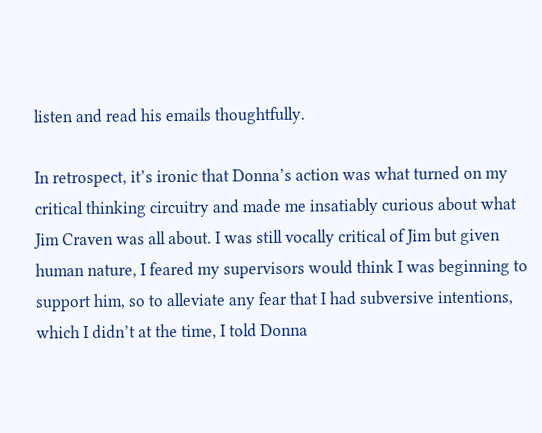listen and read his emails thoughtfully.

In retrospect, it’s ironic that Donna’s action was what turned on my critical thinking circuitry and made me insatiably curious about what Jim Craven was all about. I was still vocally critical of Jim but given human nature, I feared my supervisors would think I was beginning to support him, so to alleviate any fear that I had subversive intentions, which I didn’t at the time, I told Donna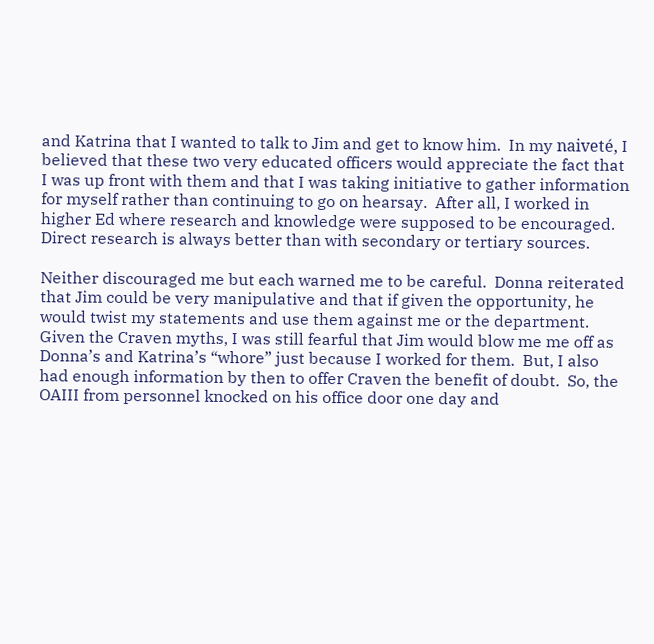and Katrina that I wanted to talk to Jim and get to know him.  In my naiveté, I believed that these two very educated officers would appreciate the fact that I was up front with them and that I was taking initiative to gather information for myself rather than continuing to go on hearsay.  After all, I worked in higher Ed where research and knowledge were supposed to be encouraged.  Direct research is always better than with secondary or tertiary sources.

Neither discouraged me but each warned me to be careful.  Donna reiterated that Jim could be very manipulative and that if given the opportunity, he would twist my statements and use them against me or the department.  Given the Craven myths, I was still fearful that Jim would blow me me off as Donna’s and Katrina’s “whore” just because I worked for them.  But, I also had enough information by then to offer Craven the benefit of doubt.  So, the OAIII from personnel knocked on his office door one day and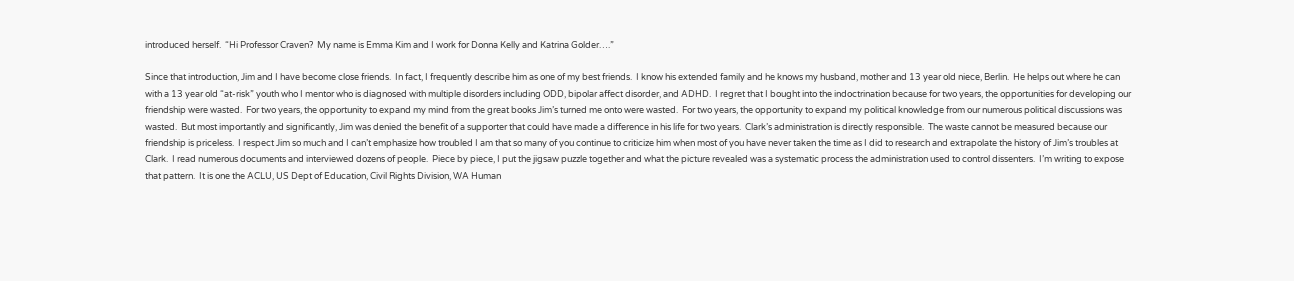introduced herself.  “Hi Professor Craven?  My name is Emma Kim and I work for Donna Kelly and Katrina Golder….”

Since that introduction, Jim and I have become close friends.  In fact, I frequently describe him as one of my best friends.  I know his extended family and he knows my husband, mother and 13 year old niece, Berlin.  He helps out where he can with a 13 year old “at-risk” youth who I mentor who is diagnosed with multiple disorders including ODD, bipolar affect disorder, and ADHD.  I regret that I bought into the indoctrination because for two years, the opportunities for developing our friendship were wasted.  For two years, the opportunity to expand my mind from the great books Jim’s turned me onto were wasted.  For two years, the opportunity to expand my political knowledge from our numerous political discussions was wasted.  But most importantly and significantly, Jim was denied the benefit of a supporter that could have made a difference in his life for two years.  Clark’s administration is directly responsible.  The waste cannot be measured because our friendship is priceless.  I respect Jim so much and I can’t emphasize how troubled I am that so many of you continue to criticize him when most of you have never taken the time as I did to research and extrapolate the history of Jim’s troubles at Clark.  I read numerous documents and interviewed dozens of people.  Piece by piece, I put the jigsaw puzzle together and what the picture revealed was a systematic process the administration used to control dissenters.  I’m writing to expose that pattern.  It is one the ACLU, US Dept of Education, Civil Rights Division, WA Human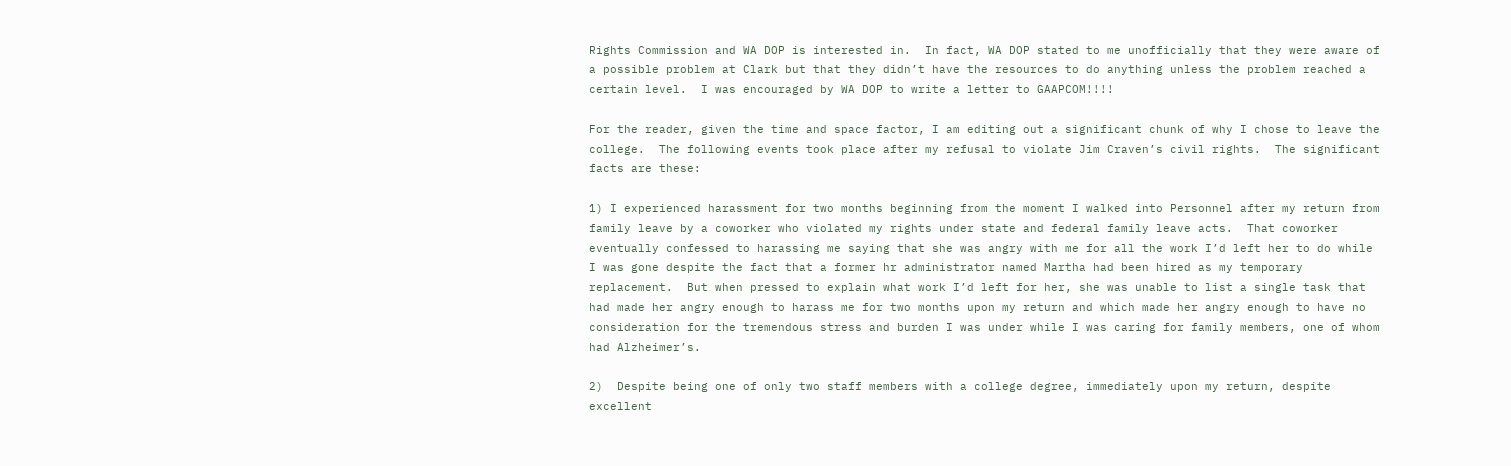Rights Commission and WA DOP is interested in.  In fact, WA DOP stated to me unofficially that they were aware of a possible problem at Clark but that they didn’t have the resources to do anything unless the problem reached a certain level.  I was encouraged by WA DOP to write a letter to GAAPCOM!!!!

For the reader, given the time and space factor, I am editing out a significant chunk of why I chose to leave the college.  The following events took place after my refusal to violate Jim Craven’s civil rights.  The significant facts are these:

1) I experienced harassment for two months beginning from the moment I walked into Personnel after my return from family leave by a coworker who violated my rights under state and federal family leave acts.  That coworker eventually confessed to harassing me saying that she was angry with me for all the work I’d left her to do while I was gone despite the fact that a former hr administrator named Martha had been hired as my temporary replacement.  But when pressed to explain what work I’d left for her, she was unable to list a single task that had made her angry enough to harass me for two months upon my return and which made her angry enough to have no consideration for the tremendous stress and burden I was under while I was caring for family members, one of whom had Alzheimer’s.

2)  Despite being one of only two staff members with a college degree, immediately upon my return, despite excellent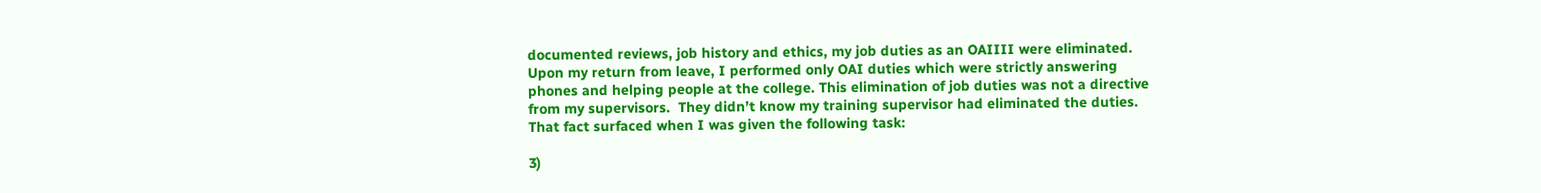documented reviews, job history and ethics, my job duties as an OAIIII were eliminated.  Upon my return from leave, I performed only OAI duties which were strictly answering phones and helping people at the college. This elimination of job duties was not a directive from my supervisors.  They didn’t know my training supervisor had eliminated the duties.  That fact surfaced when I was given the following task:

3)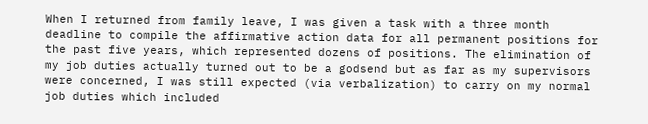When I returned from family leave, I was given a task with a three month deadline to compile the affirmative action data for all permanent positions for the past five years, which represented dozens of positions. The elimination of my job duties actually turned out to be a godsend but as far as my supervisors were concerned, I was still expected (via verbalization) to carry on my normal job duties which included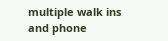multiple walk ins and phone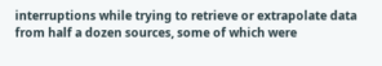interruptions while trying to retrieve or extrapolate data from half a dozen sources, some of which were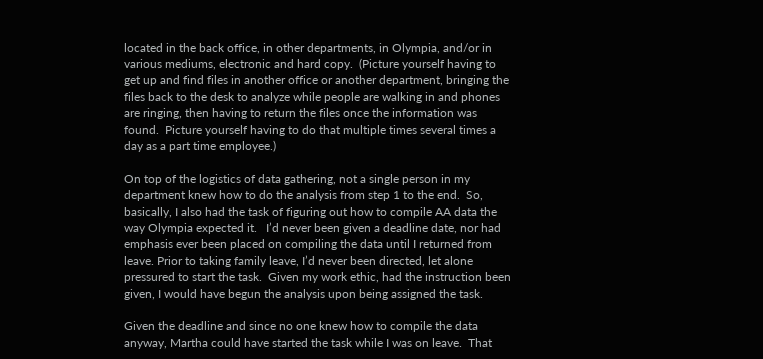located in the back office, in other departments, in Olympia, and/or in various mediums, electronic and hard copy.  (Picture yourself having to get up and find files in another office or another department, bringing the files back to the desk to analyze while people are walking in and phones are ringing, then having to return the files once the information was found.  Picture yourself having to do that multiple times several times a day as a part time employee.)

On top of the logistics of data gathering, not a single person in my department knew how to do the analysis from step 1 to the end.  So, basically, I also had the task of figuring out how to compile AA data the way Olympia expected it.   I’d never been given a deadline date, nor had emphasis ever been placed on compiling the data until I returned from leave. Prior to taking family leave, I’d never been directed, let alone pressured to start the task.  Given my work ethic, had the instruction been given, I would have begun the analysis upon being assigned the task.

Given the deadline and since no one knew how to compile the data anyway, Martha could have started the task while I was on leave.  That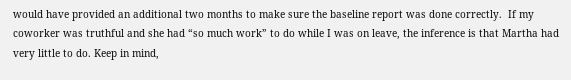would have provided an additional two months to make sure the baseline report was done correctly.  If my coworker was truthful and she had “so much work” to do while I was on leave, the inference is that Martha had very little to do. Keep in mind,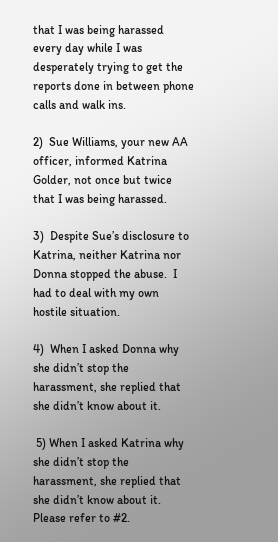that I was being harassed every day while I was desperately trying to get the reports done in between phone calls and walk ins.

2)  Sue Williams, your new AA officer, informed Katrina Golder, not once but twice that I was being harassed.

3)  Despite Sue’s disclosure to Katrina, neither Katrina nor Donna stopped the abuse.  I had to deal with my own hostile situation.

4)  When I asked Donna why she didn’t stop the harassment, she replied that she didn’t know about it.

 5) When I asked Katrina why she didn’t stop the harassment, she replied that she didn’t know about it.  Please refer to #2.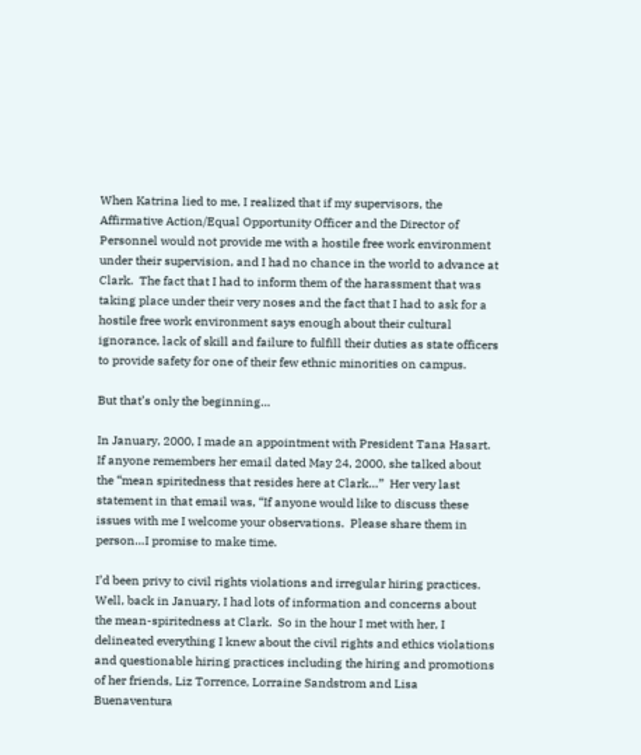When Katrina lied to me, I realized that if my supervisors, the Affirmative Action/Equal Opportunity Officer and the Director of Personnel would not provide me with a hostile free work environment under their supervision, and I had no chance in the world to advance at Clark.  The fact that I had to inform them of the harassment that was taking place under their very noses and the fact that I had to ask for a hostile free work environment says enough about their cultural ignorance, lack of skill and failure to fulfill their duties as state officers to provide safety for one of their few ethnic minorities on campus.

But that’s only the beginning…

In January, 2000, I made an appointment with President Tana Hasart. If anyone remembers her email dated May 24, 2000, she talked about the “mean spiritedness that resides here at Clark…”  Her very last statement in that email was, “If anyone would like to discuss these issues with me I welcome your observations.  Please share them in person…I promise to make time.

I’d been privy to civil rights violations and irregular hiring practices. Well, back in January, I had lots of information and concerns about the mean-spiritedness at Clark.  So in the hour I met with her, I delineated everything I knew about the civil rights and ethics violations and questionable hiring practices including the hiring and promotions of her friends, Liz Torrence, Lorraine Sandstrom and Lisa Buenaventura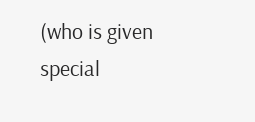(who is given special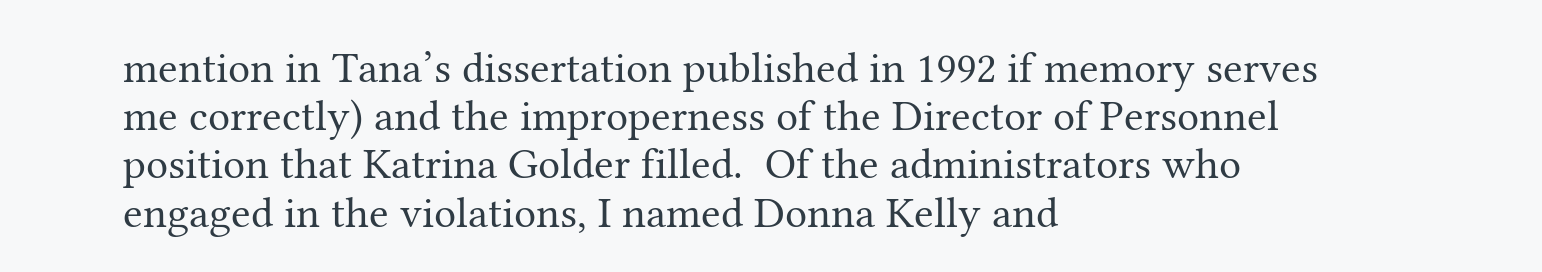mention in Tana’s dissertation published in 1992 if memory serves me correctly) and the improperness of the Director of Personnel position that Katrina Golder filled.  Of the administrators who engaged in the violations, I named Donna Kelly and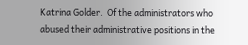Katrina Golder.  Of the administrators who abused their administrative positions in the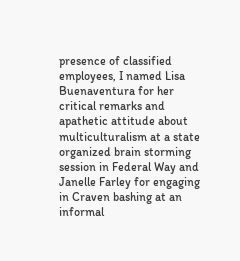presence of classified employees, I named Lisa Buenaventura for her critical remarks and apathetic attitude about multiculturalism at a state organized brain storming session in Federal Way and Janelle Farley for engaging in Craven bashing at an informal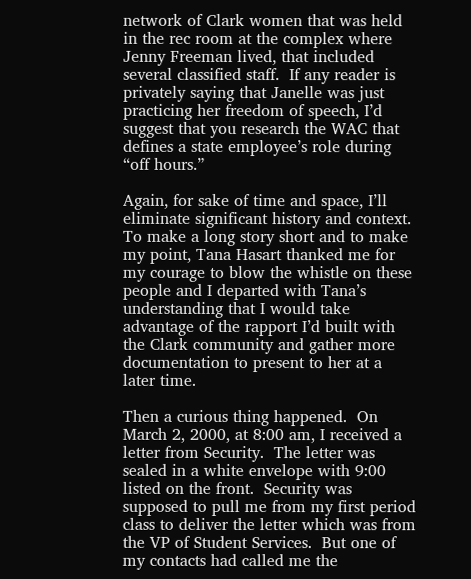network of Clark women that was held in the rec room at the complex where Jenny Freeman lived, that included several classified staff.  If any reader is privately saying that Janelle was just practicing her freedom of speech, I’d suggest that you research the WAC that defines a state employee’s role during “off hours.”

Again, for sake of time and space, I’ll eliminate significant history and context.  To make a long story short and to make my point, Tana Hasart thanked me for my courage to blow the whistle on these people and I departed with Tana’s understanding that I would take advantage of the rapport I’d built with the Clark community and gather more documentation to present to her at a later time.

Then a curious thing happened.  On March 2, 2000, at 8:00 am, I received a letter from Security.  The letter was sealed in a white envelope with 9:00 listed on the front.  Security was supposed to pull me from my first period class to deliver the letter which was from the VP of Student Services.  But one of my contacts had called me the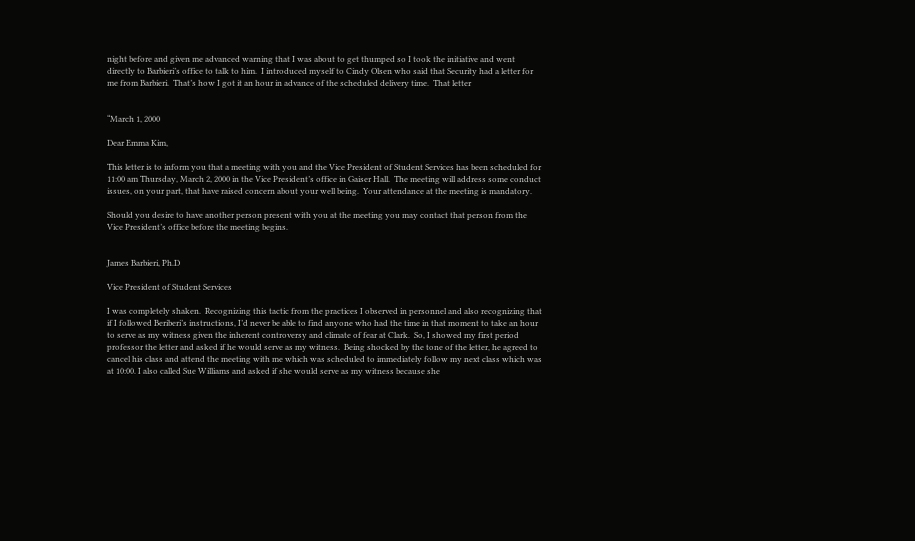night before and given me advanced warning that I was about to get thumped so I took the initiative and went directly to Barbieri’s office to talk to him.  I introduced myself to Cindy Olsen who said that Security had a letter for me from Barbieri.  That’s how I got it an hour in advance of the scheduled delivery time.  That letter


“March 1, 2000

Dear Emma Kim,

This letter is to inform you that a meeting with you and the Vice President of Student Services has been scheduled for 11:00 am Thursday, March 2, 2000 in the Vice President’s office in Gaiser Hall.  The meeting will address some conduct issues, on your part, that have raised concern about your well being.  Your attendance at the meeting is mandatory.

Should you desire to have another person present with you at the meeting you may contact that person from the Vice President’s office before the meeting begins.


James Barbieri, Ph.D

Vice President of Student Services

I was completely shaken.  Recognizing this tactic from the practices I observed in personnel and also recognizing that if I followed Beriberi’s instructions, I’d never be able to find anyone who had the time in that moment to take an hour to serve as my witness given the inherent controversy and climate of fear at Clark.  So, I showed my first period professor the letter and asked if he would serve as my witness.  Being shocked by the tone of the letter, he agreed to cancel his class and attend the meeting with me which was scheduled to immediately follow my next class which was at 10:00. I also called Sue Williams and asked if she would serve as my witness because she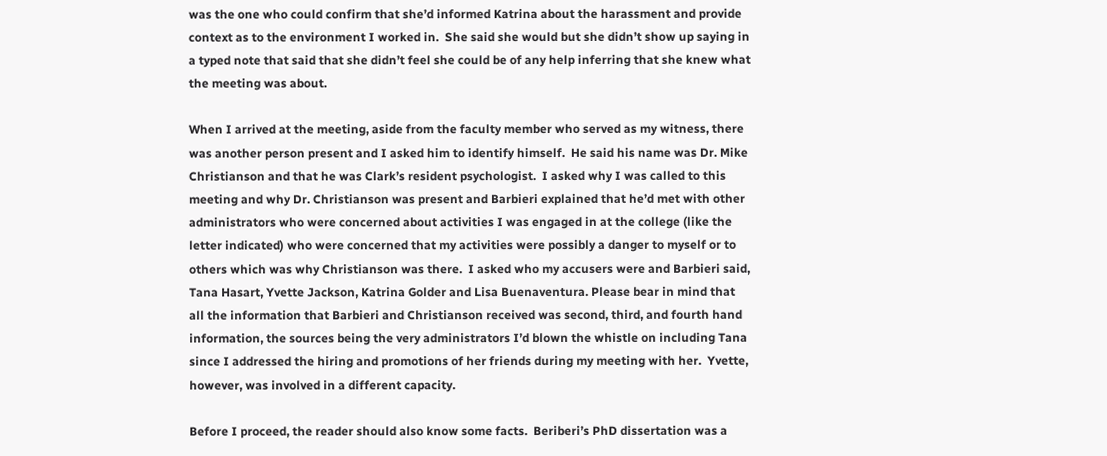was the one who could confirm that she’d informed Katrina about the harassment and provide context as to the environment I worked in.  She said she would but she didn’t show up saying in a typed note that said that she didn’t feel she could be of any help inferring that she knew what the meeting was about.

When I arrived at the meeting, aside from the faculty member who served as my witness, there was another person present and I asked him to identify himself.  He said his name was Dr. Mike Christianson and that he was Clark’s resident psychologist.  I asked why I was called to this meeting and why Dr. Christianson was present and Barbieri explained that he’d met with other administrators who were concerned about activities I was engaged in at the college (like the letter indicated) who were concerned that my activities were possibly a danger to myself or to others which was why Christianson was there.  I asked who my accusers were and Barbieri said, Tana Hasart, Yvette Jackson, Katrina Golder and Lisa Buenaventura. Please bear in mind that all the information that Barbieri and Christianson received was second, third, and fourth hand information, the sources being the very administrators I’d blown the whistle on including Tana since I addressed the hiring and promotions of her friends during my meeting with her.  Yvette, however, was involved in a different capacity.

Before I proceed, the reader should also know some facts.  Beriberi’s PhD dissertation was a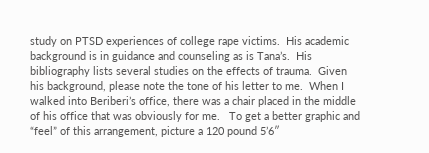study on PTSD experiences of college rape victims.  His academic background is in guidance and counseling as is Tana’s.  His bibliography lists several studies on the effects of trauma.  Given his background, please note the tone of his letter to me.  When I walked into Beriberi’s office, there was a chair placed in the middle of his office that was obviously for me.   To get a better graphic and “feel” of this arrangement, picture a 120 pound 5’6″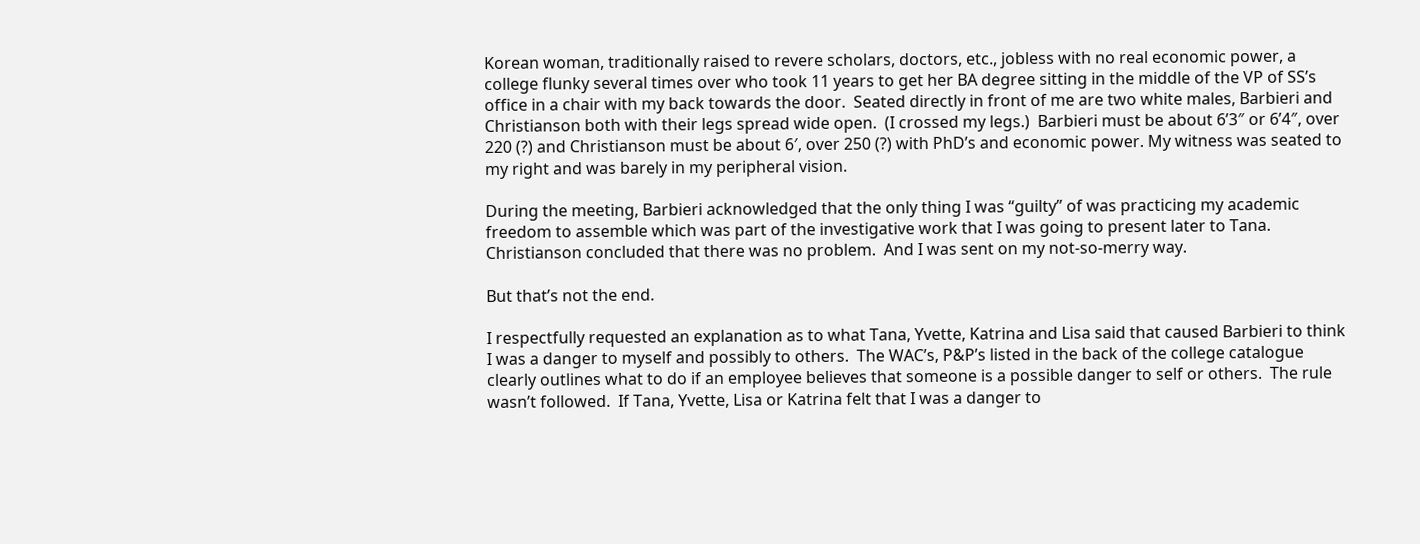Korean woman, traditionally raised to revere scholars, doctors, etc., jobless with no real economic power, a college flunky several times over who took 11 years to get her BA degree sitting in the middle of the VP of SS’s office in a chair with my back towards the door.  Seated directly in front of me are two white males, Barbieri and Christianson both with their legs spread wide open.  (I crossed my legs.)  Barbieri must be about 6’3″ or 6’4″, over 220 (?) and Christianson must be about 6′, over 250 (?) with PhD’s and economic power. My witness was seated to my right and was barely in my peripheral vision.

During the meeting, Barbieri acknowledged that the only thing I was “guilty” of was practicing my academic freedom to assemble which was part of the investigative work that I was going to present later to Tana.  Christianson concluded that there was no problem.  And I was sent on my not-so-merry way.

But that’s not the end.

I respectfully requested an explanation as to what Tana, Yvette, Katrina and Lisa said that caused Barbieri to think I was a danger to myself and possibly to others.  The WAC’s, P&P’s listed in the back of the college catalogue clearly outlines what to do if an employee believes that someone is a possible danger to self or others.  The rule wasn’t followed.  If Tana, Yvette, Lisa or Katrina felt that I was a danger to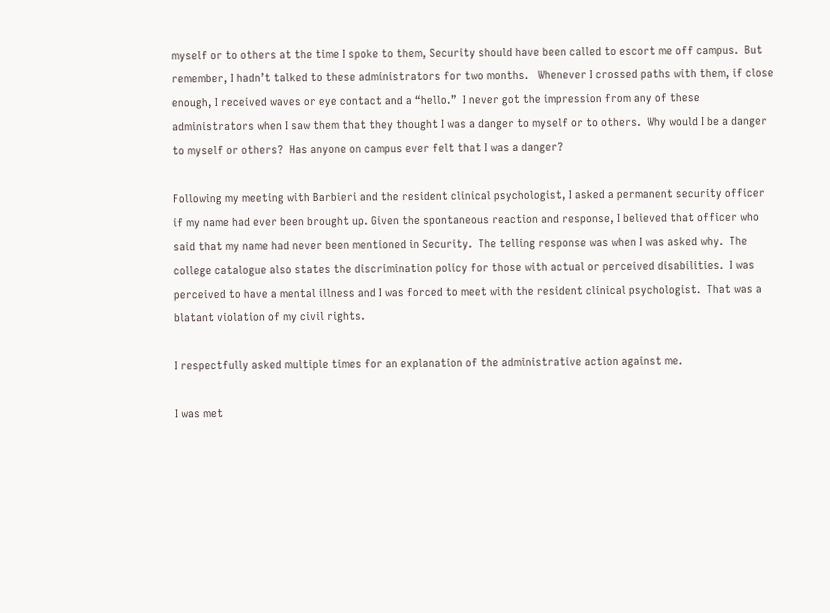myself or to others at the time I spoke to them, Security should have been called to escort me off campus.  But remember, I hadn’t talked to these administrators for two months.   Whenever I crossed paths with them, if close enough, I received waves or eye contact and a “hello.”  I never got the impression from any of these administrators when I saw them that they thought I was a danger to myself or to others.  Why would I be a danger to myself or others?  Has anyone on campus ever felt that I was a danger?

Following my meeting with Barbieri and the resident clinical psychologist, I asked a permanent security officer if my name had ever been brought up. Given the spontaneous reaction and response, I believed that officer who said that my name had never been mentioned in Security.  The telling response was when I was asked why.  The college catalogue also states the discrimination policy for those with actual or perceived disabilities.  I was perceived to have a mental illness and I was forced to meet with the resident clinical psychologist.  That was a blatant violation of my civil rights.

I respectfully asked multiple times for an explanation of the administrative action against me.

I was met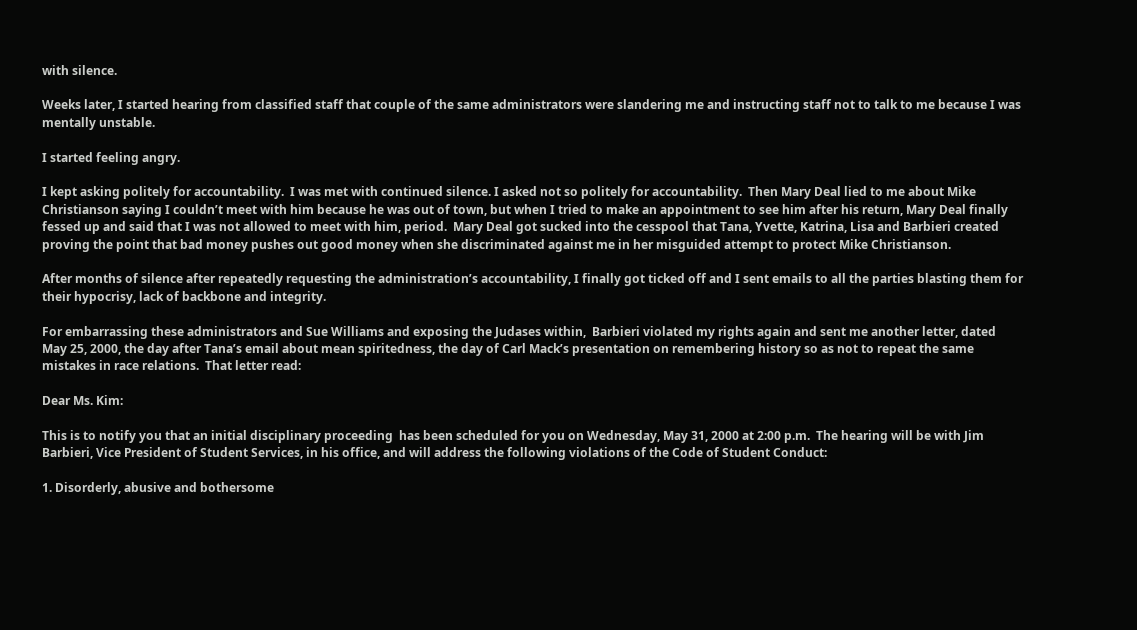with silence.

Weeks later, I started hearing from classified staff that couple of the same administrators were slandering me and instructing staff not to talk to me because I was mentally unstable.

I started feeling angry.

I kept asking politely for accountability.  I was met with continued silence. I asked not so politely for accountability.  Then Mary Deal lied to me about Mike Christianson saying I couldn’t meet with him because he was out of town, but when I tried to make an appointment to see him after his return, Mary Deal finally fessed up and said that I was not allowed to meet with him, period.  Mary Deal got sucked into the cesspool that Tana, Yvette, Katrina, Lisa and Barbieri created proving the point that bad money pushes out good money when she discriminated against me in her misguided attempt to protect Mike Christianson.

After months of silence after repeatedly requesting the administration’s accountability, I finally got ticked off and I sent emails to all the parties blasting them for their hypocrisy, lack of backbone and integrity.

For embarrassing these administrators and Sue Williams and exposing the Judases within,  Barbieri violated my rights again and sent me another letter, dated May 25, 2000, the day after Tana’s email about mean spiritedness, the day of Carl Mack’s presentation on remembering history so as not to repeat the same mistakes in race relations.  That letter read:

Dear Ms. Kim:

This is to notify you that an initial disciplinary proceeding  has been scheduled for you on Wednesday, May 31, 2000 at 2:00 p.m.  The hearing will be with Jim Barbieri, Vice President of Student Services, in his office, and will address the following violations of the Code of Student Conduct:

1. Disorderly, abusive and bothersome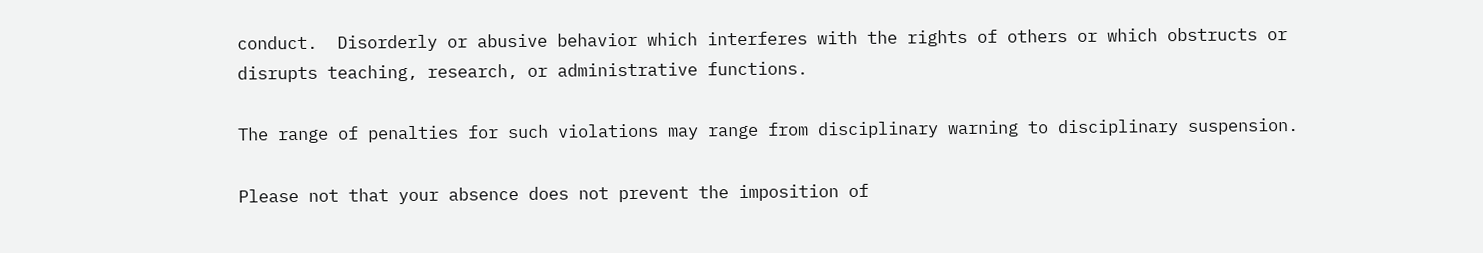conduct.  Disorderly or abusive behavior which interferes with the rights of others or which obstructs or disrupts teaching, research, or administrative functions.

The range of penalties for such violations may range from disciplinary warning to disciplinary suspension.

Please not that your absence does not prevent the imposition of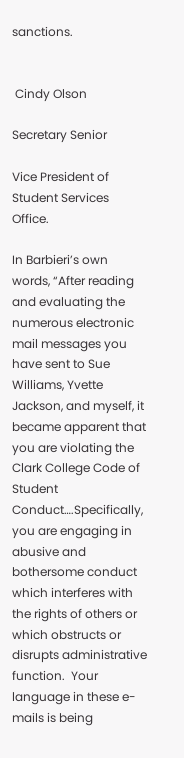sanctions.


 Cindy Olson

Secretary Senior

Vice President of Student Services Office.

In Barbieri’s own words, “After reading and evaluating the numerous electronic mail messages you have sent to Sue Williams, Yvette Jackson, and myself, it became apparent that you are violating the Clark College Code of Student Conduct….Specifically, you are engaging in abusive and bothersome conduct which interferes with the rights of others or which obstructs or disrupts administrative function.  Your language in these e-mails is being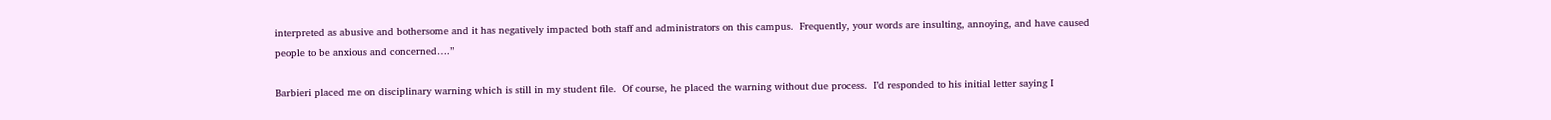interpreted as abusive and bothersome and it has negatively impacted both staff and administrators on this campus.  Frequently, your words are insulting, annoying, and have caused people to be anxious and concerned….”

Barbieri placed me on disciplinary warning which is still in my student file.  Of course, he placed the warning without due process.  I’d responded to his initial letter saying I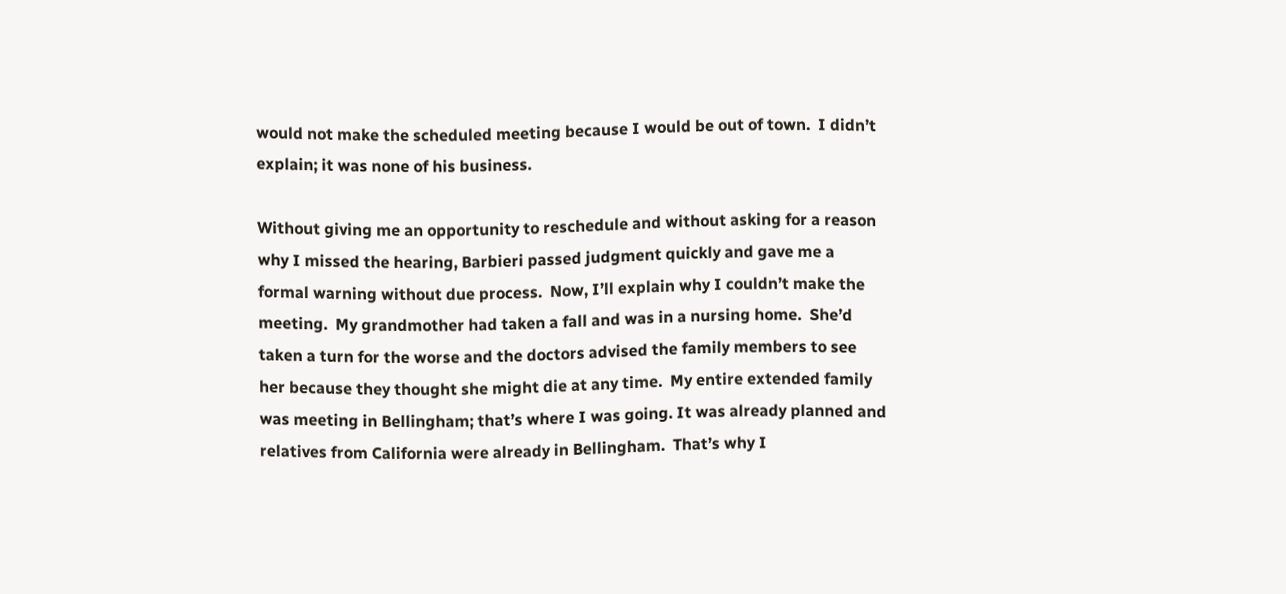would not make the scheduled meeting because I would be out of town.  I didn’t explain; it was none of his business.

Without giving me an opportunity to reschedule and without asking for a reason why I missed the hearing, Barbieri passed judgment quickly and gave me a formal warning without due process.  Now, I’ll explain why I couldn’t make the meeting.  My grandmother had taken a fall and was in a nursing home.  She’d taken a turn for the worse and the doctors advised the family members to see her because they thought she might die at any time.  My entire extended family was meeting in Bellingham; that’s where I was going. It was already planned and relatives from California were already in Bellingham.  That’s why I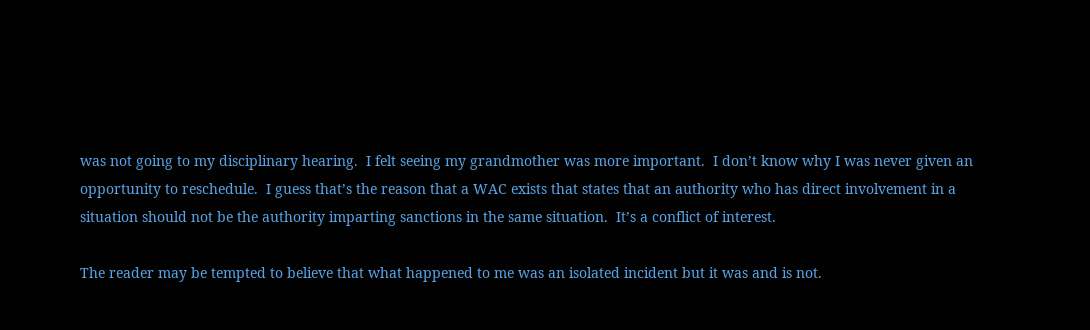was not going to my disciplinary hearing.  I felt seeing my grandmother was more important.  I don’t know why I was never given an opportunity to reschedule.  I guess that’s the reason that a WAC exists that states that an authority who has direct involvement in a situation should not be the authority imparting sanctions in the same situation.  It’s a conflict of interest.

The reader may be tempted to believe that what happened to me was an isolated incident but it was and is not.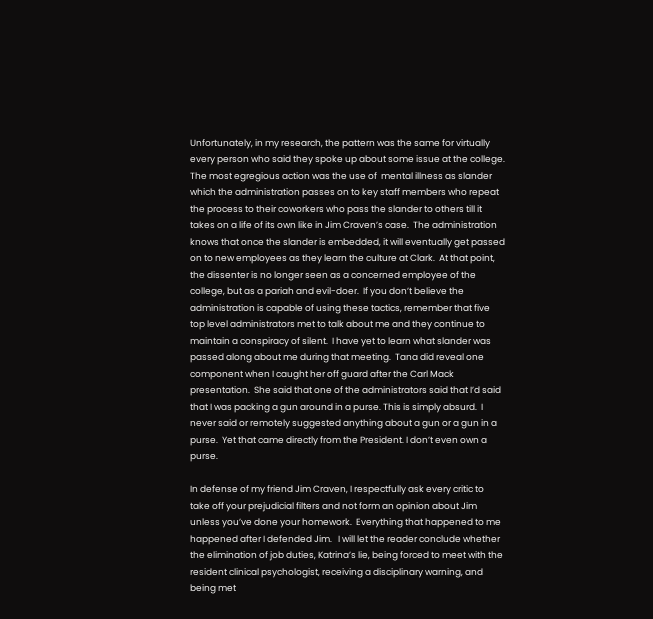Unfortunately, in my research, the pattern was the same for virtually every person who said they spoke up about some issue at the college.  The most egregious action was the use of  mental illness as slander which the administration passes on to key staff members who repeat the process to their coworkers who pass the slander to others till it takes on a life of its own like in Jim Craven’s case.  The administration knows that once the slander is embedded, it will eventually get passed on to new employees as they learn the culture at Clark.  At that point, the dissenter is no longer seen as a concerned employee of the college, but as a pariah and evil-doer.  If you don’t believe the administration is capable of using these tactics, remember that five top level administrators met to talk about me and they continue to maintain a conspiracy of silent.  I have yet to learn what slander was passed along about me during that meeting.  Tana did reveal one component when I caught her off guard after the Carl Mack presentation.  She said that one of the administrators said that I’d said that I was packing a gun around in a purse. This is simply absurd.  I never said or remotely suggested anything about a gun or a gun in a purse.  Yet that came directly from the President. I don’t even own a purse.

In defense of my friend Jim Craven, I respectfully ask every critic to take off your prejudicial filters and not form an opinion about Jim unless you’ve done your homework.  Everything that happened to me happened after I defended Jim.   I will let the reader conclude whether the elimination of job duties, Katrina’s lie, being forced to meet with the resident clinical psychologist, receiving a disciplinary warning, and being met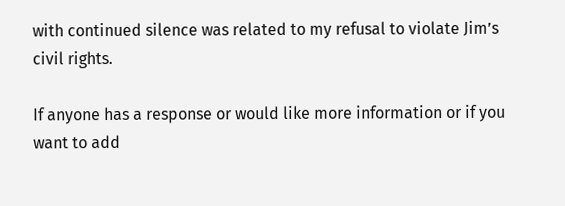with continued silence was related to my refusal to violate Jim’s civil rights.

If anyone has a response or would like more information or if you want to add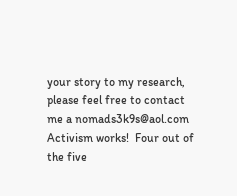your story to my research, please feel free to contact me a nomads3k9s@aol.com Activism works!  Four out of the five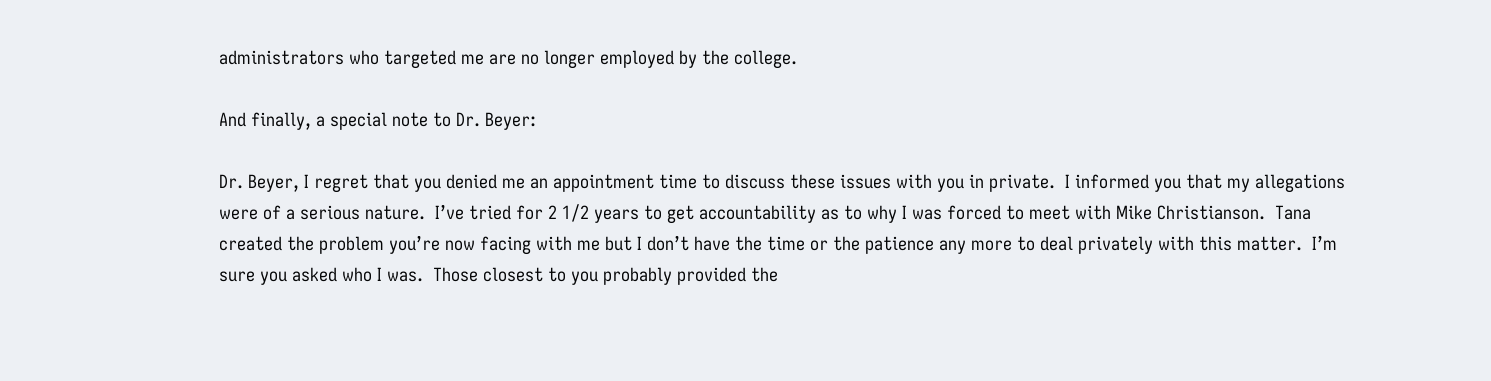administrators who targeted me are no longer employed by the college.

And finally, a special note to Dr. Beyer:

Dr. Beyer, I regret that you denied me an appointment time to discuss these issues with you in private.  I informed you that my allegations were of a serious nature.  I’ve tried for 2 1/2 years to get accountability as to why I was forced to meet with Mike Christianson.  Tana created the problem you’re now facing with me but I don’t have the time or the patience any more to deal privately with this matter.  I’m sure you asked who I was.  Those closest to you probably provided the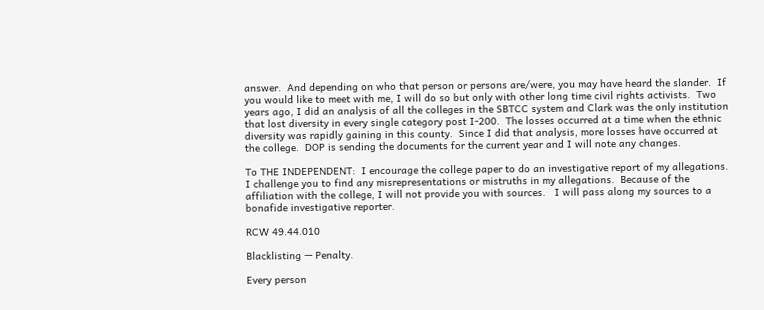answer.  And depending on who that person or persons are/were, you may have heard the slander.  If you would like to meet with me, I will do so but only with other long time civil rights activists.  Two years ago, I did an analysis of all the colleges in the SBTCC system and Clark was the only institution that lost diversity in every single category post I-200.  The losses occurred at a time when the ethnic diversity was rapidly gaining in this county.  Since I did that analysis, more losses have occurred at the college.  DOP is sending the documents for the current year and I will note any changes.

To THE INDEPENDENT:  I encourage the college paper to do an investigative report of my allegations.  I challenge you to find any misrepresentations or mistruths in my allegations.  Because of the affiliation with the college, I will not provide you with sources.   I will pass along my sources to a bonafide investigative reporter.

RCW 49.44.010

Blacklisting — Penalty.

Every person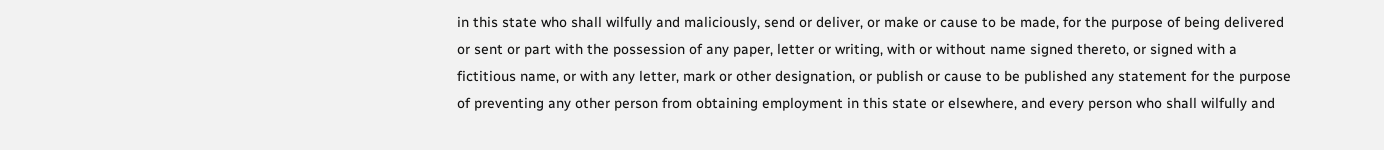in this state who shall wilfully and maliciously, send or deliver, or make or cause to be made, for the purpose of being delivered or sent or part with the possession of any paper, letter or writing, with or without name signed thereto, or signed with a fictitious name, or with any letter, mark or other designation, or publish or cause to be published any statement for the purpose of preventing any other person from obtaining employment in this state or elsewhere, and every person who shall wilfully and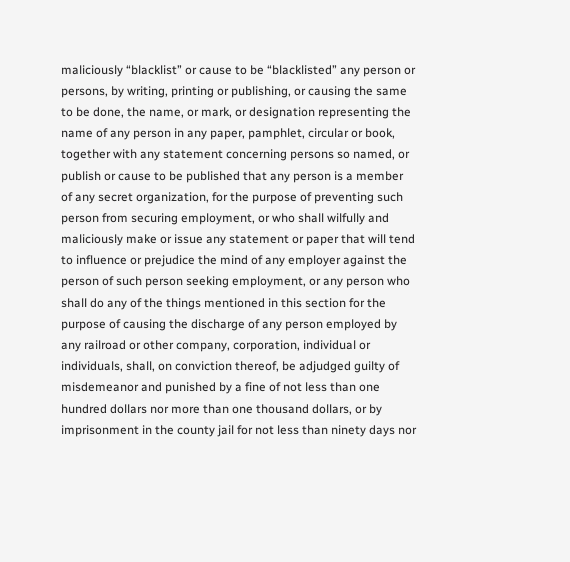maliciously “blacklist” or cause to be “blacklisted” any person or persons, by writing, printing or publishing, or causing the same to be done, the name, or mark, or designation representing the name of any person in any paper, pamphlet, circular or book, together with any statement concerning persons so named, or publish or cause to be published that any person is a member of any secret organization, for the purpose of preventing such person from securing employment, or who shall wilfully and maliciously make or issue any statement or paper that will tend to influence or prejudice the mind of any employer against the person of such person seeking employment, or any person who shall do any of the things mentioned in this section for the purpose of causing the discharge of any person employed by any railroad or other company, corporation, individual or individuals, shall, on conviction thereof, be adjudged guilty of misdemeanor and punished by a fine of not less than one hundred dollars nor more than one thousand dollars, or by imprisonment in the county jail for not less than ninety days nor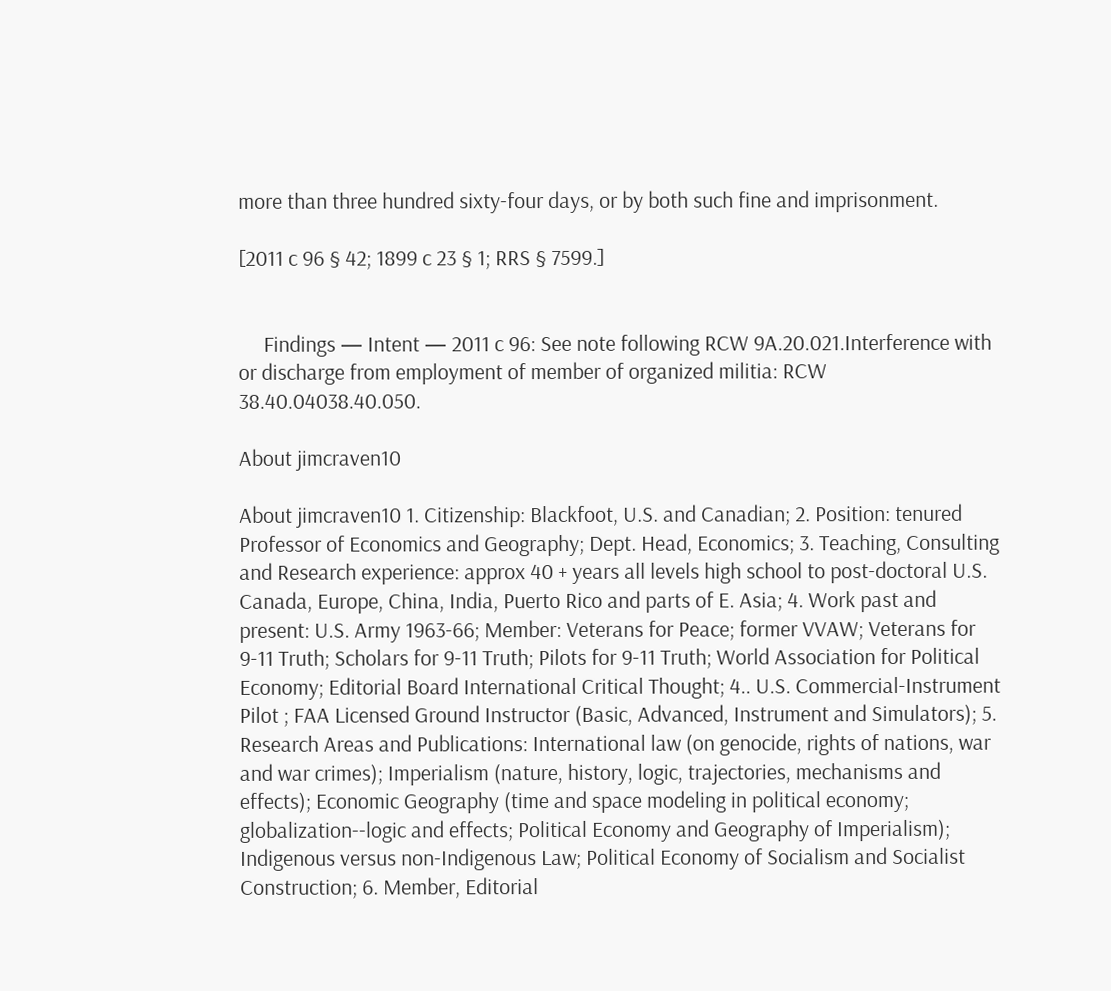more than three hundred sixty-four days, or by both such fine and imprisonment.

[2011 c 96 § 42; 1899 c 23 § 1; RRS § 7599.]


     Findings — Intent — 2011 c 96: See note following RCW 9A.20.021.Interference with or discharge from employment of member of organized militia: RCW 38.40.04038.40.050.

About jimcraven10

About jimcraven10 1. Citizenship: Blackfoot, U.S. and Canadian; 2. Position: tenured Professor of Economics and Geography; Dept. Head, Economics; 3. Teaching, Consulting and Research experience: approx 40 + years all levels high school to post-doctoral U.S. Canada, Europe, China, India, Puerto Rico and parts of E. Asia; 4. Work past and present: U.S. Army 1963-66; Member: Veterans for Peace; former VVAW; Veterans for 9-11 Truth; Scholars for 9-11 Truth; Pilots for 9-11 Truth; World Association for Political Economy; Editorial Board International Critical Thought; 4.. U.S. Commercial-Instrument Pilot ; FAA Licensed Ground Instructor (Basic, Advanced, Instrument and Simulators); 5. Research Areas and Publications: International law (on genocide, rights of nations, war and war crimes); Imperialism (nature, history, logic, trajectories, mechanisms and effects); Economic Geography (time and space modeling in political economy; globalization--logic and effects; Political Economy and Geography of Imperialism); Indigenous versus non-Indigenous Law; Political Economy of Socialism and Socialist Construction; 6. Member, Editorial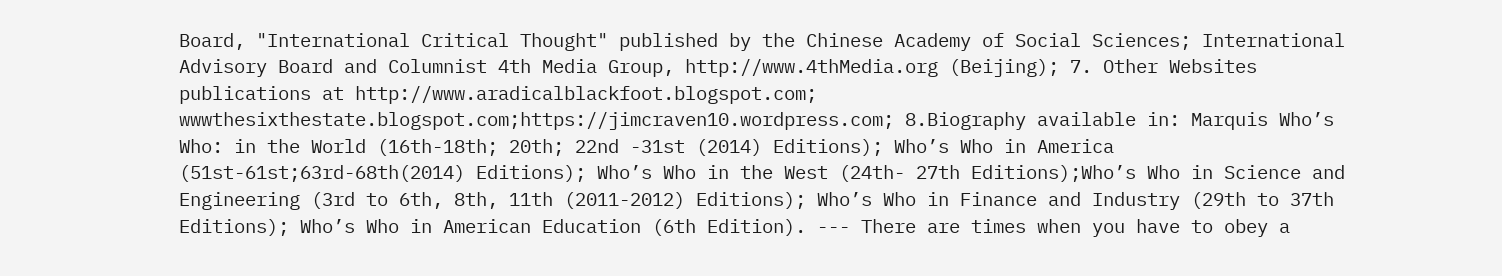Board, "International Critical Thought" published by the Chinese Academy of Social Sciences; International Advisory Board and Columnist 4th Media Group, http://www.4thMedia.org (Beijing); 7. Other Websites publications at http://www.aradicalblackfoot.blogspot.com; wwwthesixthestate.blogspot.com;https://jimcraven10.wordpress.com; 8.Biography available in: Marquis Who’s Who: in the World (16th-18th; 20th; 22nd -31st (2014) Editions); Who’s Who in America (51st-61st;63rd-68th(2014) Editions); Who’s Who in the West (24th- 27th Editions);Who’s Who in Science and Engineering (3rd to 6th, 8th, 11th (2011-2012) Editions); Who’s Who in Finance and Industry (29th to 37th Editions); Who’s Who in American Education (6th Edition). --- There are times when you have to obey a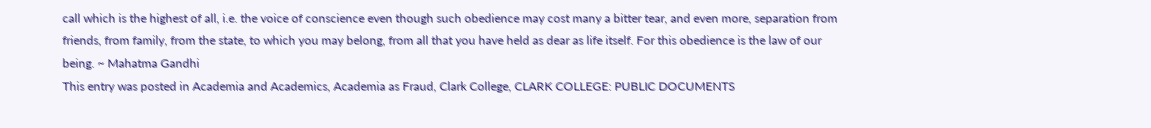call which is the highest of all, i.e. the voice of conscience even though such obedience may cost many a bitter tear, and even more, separation from friends, from family, from the state, to which you may belong, from all that you have held as dear as life itself. For this obedience is the law of our being. ~ Mahatma Gandhi
This entry was posted in Academia and Academics, Academia as Fraud, Clark College, CLARK COLLEGE: PUBLIC DOCUMENTS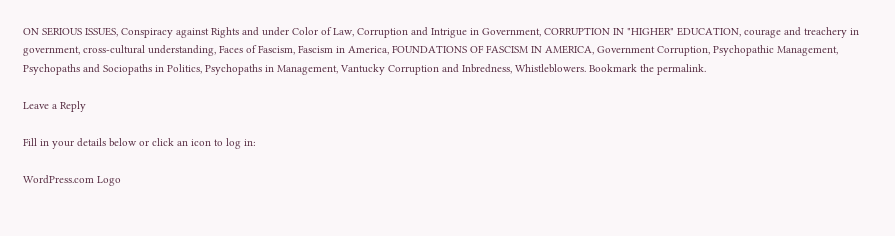ON SERIOUS ISSUES, Conspiracy against Rights and under Color of Law, Corruption and Intrigue in Government, CORRUPTION IN "HIGHER" EDUCATION, courage and treachery in government, cross-cultural understanding, Faces of Fascism, Fascism in America, FOUNDATIONS OF FASCISM IN AMERICA, Government Corruption, Psychopathic Management, Psychopaths and Sociopaths in Politics, Psychopaths in Management, Vantucky Corruption and Inbredness, Whistleblowers. Bookmark the permalink.

Leave a Reply

Fill in your details below or click an icon to log in:

WordPress.com Logo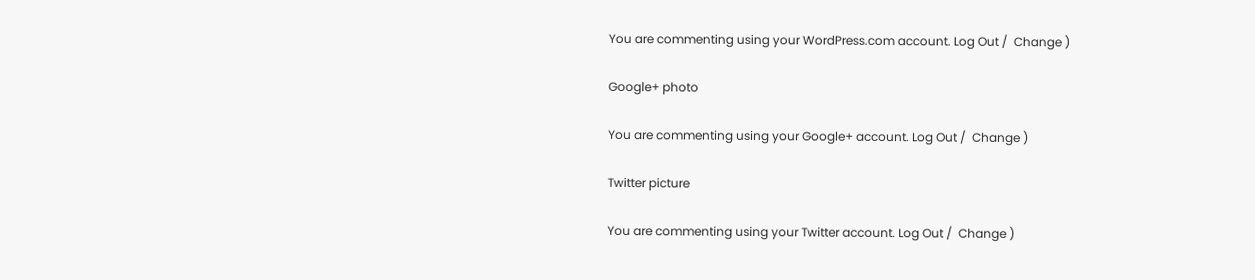You are commenting using your WordPress.com account. Log Out /  Change )

Google+ photo

You are commenting using your Google+ account. Log Out /  Change )

Twitter picture

You are commenting using your Twitter account. Log Out /  Change )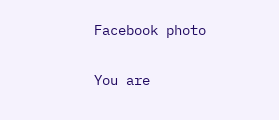Facebook photo

You are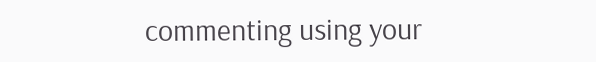commenting using your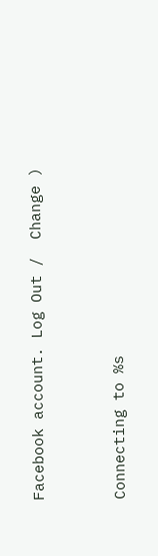Facebook account. Log Out /  Change )


Connecting to %s